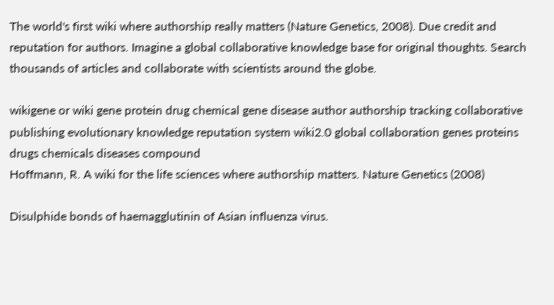The world's first wiki where authorship really matters (Nature Genetics, 2008). Due credit and reputation for authors. Imagine a global collaborative knowledge base for original thoughts. Search thousands of articles and collaborate with scientists around the globe.

wikigene or wiki gene protein drug chemical gene disease author authorship tracking collaborative publishing evolutionary knowledge reputation system wiki2.0 global collaboration genes proteins drugs chemicals diseases compound
Hoffmann, R. A wiki for the life sciences where authorship matters. Nature Genetics (2008)

Disulphide bonds of haemagglutinin of Asian influenza virus.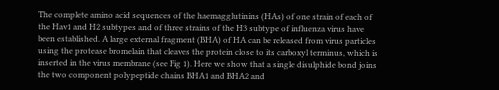The complete amino acid sequences of the haemagglutinins (HAs) of one strain of each of the Hav1 and H2 subtypes and of three strains of the H3 subtype of influenza virus have been established. A large external fragment (BHA) of HA can be released from virus particles using the protease bromelain that cleaves the protein close to its carboxyl terminus, which is inserted in the virus membrane (see Fig 1). Here we show that a single disulphide bond joins the two component polypeptide chains BHA1 and BHA2 and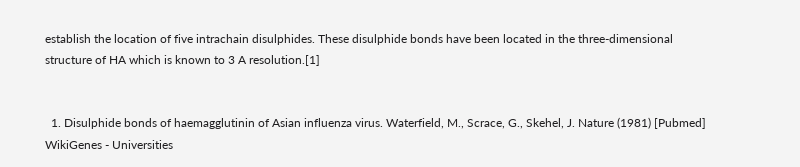establish the location of five intrachain disulphides. These disulphide bonds have been located in the three-dimensional structure of HA which is known to 3 A resolution.[1]


  1. Disulphide bonds of haemagglutinin of Asian influenza virus. Waterfield, M., Scrace, G., Skehel, J. Nature (1981) [Pubmed]
WikiGenes - Universities